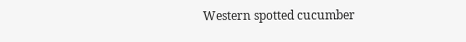Western spotted cucumber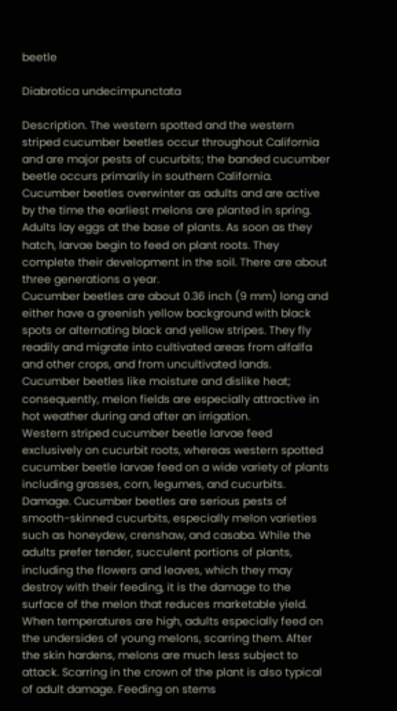beetle

Diabrotica undecimpunctata

Description. The western spotted and the western striped cucumber beetles occur throughout California and are major pests of cucurbits; the banded cucumber beetle occurs primarily in southern California. Cucumber beetles overwinter as adults and are active by the time the earliest melons are planted in spring. Adults lay eggs at the base of plants. As soon as they hatch, larvae begin to feed on plant roots. They complete their development in the soil. There are about three generations a year.
Cucumber beetles are about 0.36 inch (9 mm) long and either have a greenish yellow background with black spots or alternating black and yellow stripes. They fly readily and migrate into cultivated areas from alfalfa and other crops, and from uncultivated lands. Cucumber beetles like moisture and dislike heat; consequently, melon fields are especially attractive in hot weather during and after an irrigation.
Western striped cucumber beetle larvae feed exclusively on cucurbit roots, whereas western spotted cucumber beetle larvae feed on a wide variety of plants including grasses, corn, legumes, and cucurbits.
Damage. Cucumber beetles are serious pests of smooth-skinned cucurbits, especially melon varieties such as honeydew, crenshaw, and casaba. While the adults prefer tender, succulent portions of plants, including the flowers and leaves, which they may destroy with their feeding, it is the damage to the surface of the melon that reduces marketable yield. When temperatures are high, adults especially feed on the undersides of young melons, scarring them. After the skin hardens, melons are much less subject to attack. Scarring in the crown of the plant is also typical of adult damage. Feeding on stems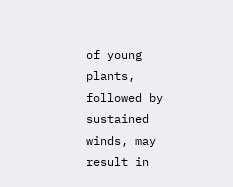of young plants, followed by sustained winds, may result in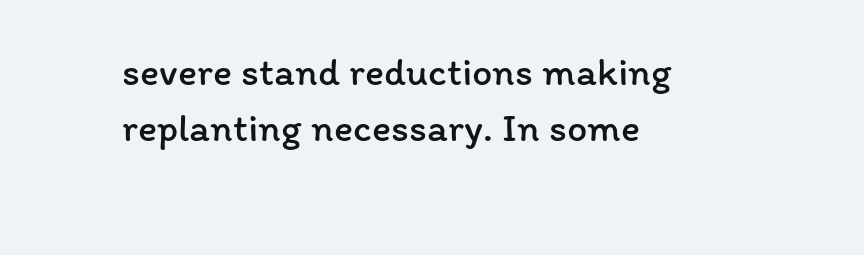severe stand reductions making replanting necessary. In some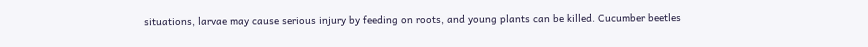situations, larvae may cause serious injury by feeding on roots, and young plants can be killed. Cucumber beetles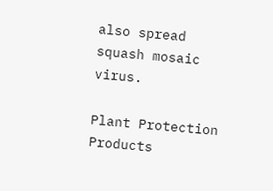also spread squash mosaic virus.

Plant Protection Products